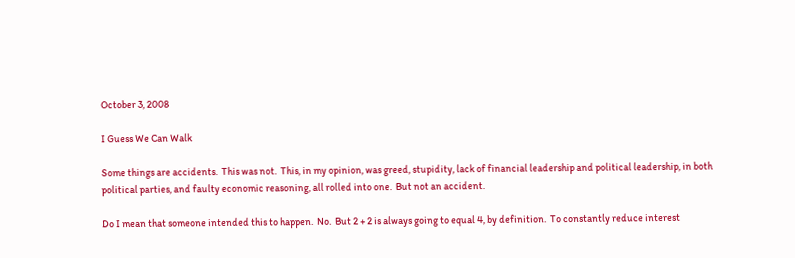October 3, 2008

I Guess We Can Walk

Some things are accidents.  This was not.  This, in my opinion, was greed, stupidity, lack of financial leadership and political leadership, in both political parties, and faulty economic reasoning, all rolled into one.  But not an accident.

Do I mean that someone intended this to happen.  No.  But 2 + 2 is always going to equal 4, by definition.  To constantly reduce interest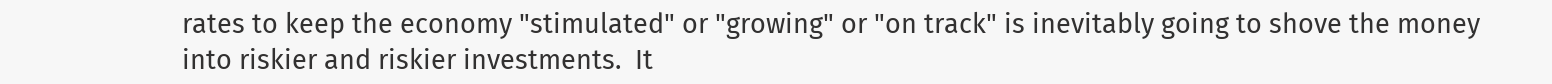rates to keep the economy "stimulated" or "growing" or "on track" is inevitably going to shove the money into riskier and riskier investments.  It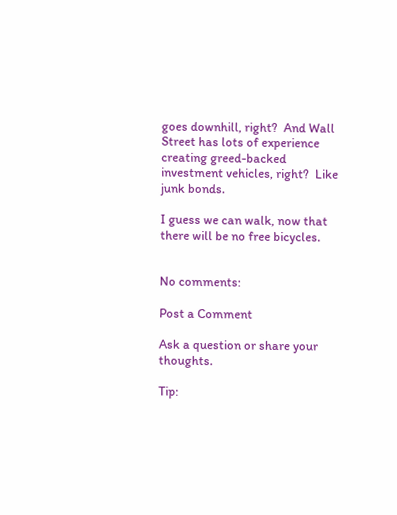goes downhill, right?  And Wall Street has lots of experience creating greed-backed investment vehicles, right?  Like junk bonds.

I guess we can walk, now that there will be no free bicycles.


No comments:

Post a Comment

Ask a question or share your thoughts.

Tip: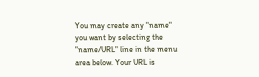You may create any "name" you want by selecting the "name/URL" line in the menu area below. Your URL is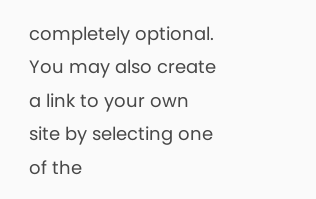completely optional. You may also create a link to your own site by selecting one of the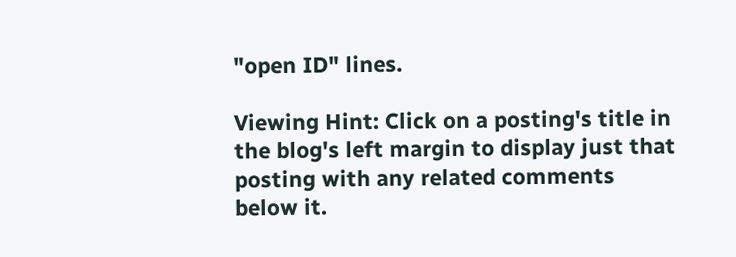"open ID" lines.

Viewing Hint: Click on a posting's title in the blog's left margin to display just that posting with any related comments below it.